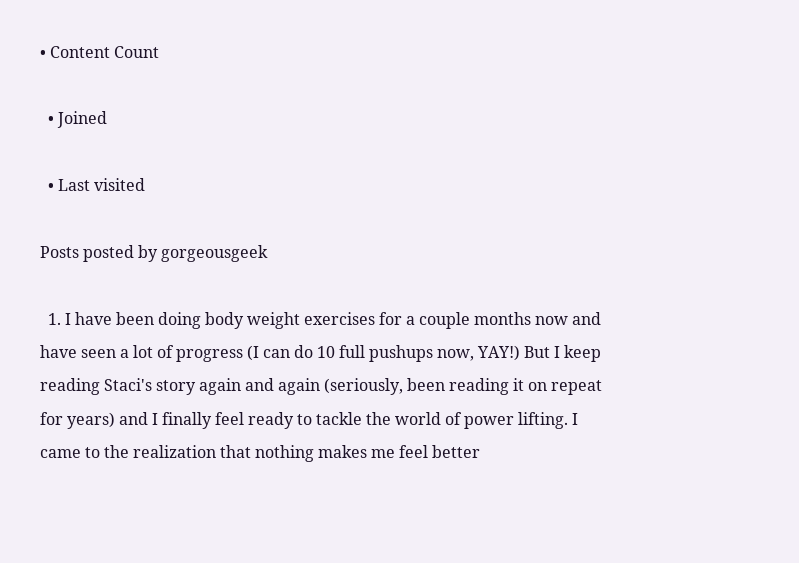• Content Count

  • Joined

  • Last visited

Posts posted by gorgeousgeek

  1. I have been doing body weight exercises for a couple months now and have seen a lot of progress (I can do 10 full pushups now, YAY!) But I keep reading Staci's story again and again (seriously, been reading it on repeat for years) and I finally feel ready to tackle the world of power lifting. I came to the realization that nothing makes me feel better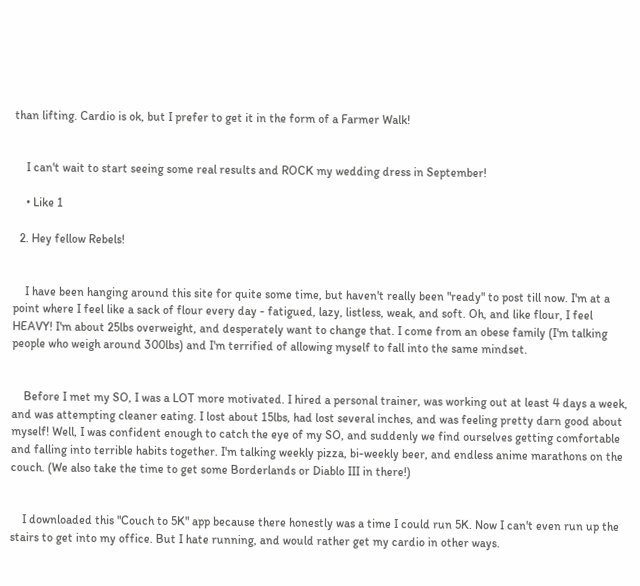than lifting. Cardio is ok, but I prefer to get it in the form of a Farmer Walk!


    I can't wait to start seeing some real results and ROCK my wedding dress in September!

    • Like 1

  2. Hey fellow Rebels!


    I have been hanging around this site for quite some time, but haven't really been "ready" to post till now. I'm at a point where I feel like a sack of flour every day - fatigued, lazy, listless, weak, and soft. Oh, and like flour, I feel HEAVY! I'm about 25lbs overweight, and desperately want to change that. I come from an obese family (I'm talking people who weigh around 300lbs) and I'm terrified of allowing myself to fall into the same mindset.


    Before I met my SO, I was a LOT more motivated. I hired a personal trainer, was working out at least 4 days a week, and was attempting cleaner eating. I lost about 15lbs, had lost several inches, and was feeling pretty darn good about myself! Well, I was confident enough to catch the eye of my SO, and suddenly we find ourselves getting comfortable and falling into terrible habits together. I'm talking weekly pizza, bi-weekly beer, and endless anime marathons on the couch. (We also take the time to get some Borderlands or Diablo III in there!)


    I downloaded this "Couch to 5K" app because there honestly was a time I could run 5K. Now I can't even run up the stairs to get into my office. But I hate running, and would rather get my cardio in other ways.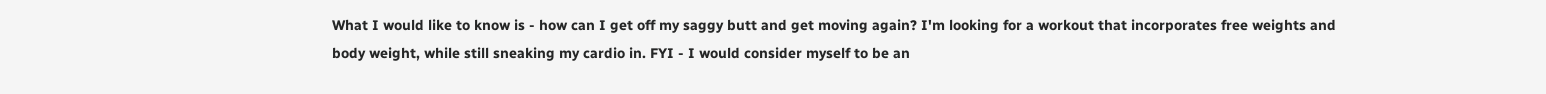What I would like to know is - how can I get off my saggy butt and get moving again? I'm looking for a workout that incorporates free weights and body weight, while still sneaking my cardio in. FYI - I would consider myself to be an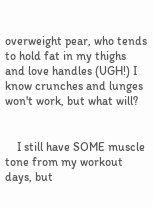overweight pear, who tends to hold fat in my thighs and love handles (UGH!) I know crunches and lunges won't work, but what will?


    I still have SOME muscle tone from my workout days, but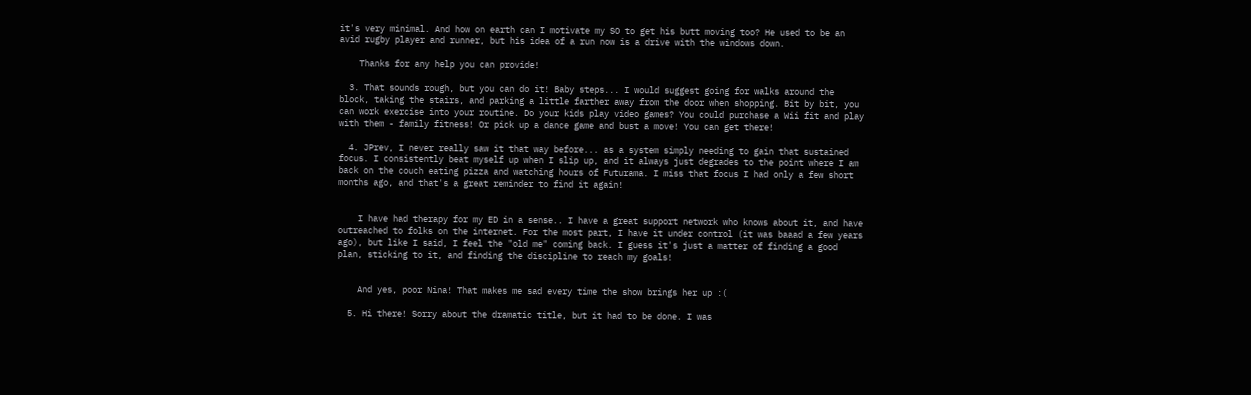it's very minimal. And how on earth can I motivate my SO to get his butt moving too? He used to be an avid rugby player and runner, but his idea of a run now is a drive with the windows down.

    Thanks for any help you can provide!

  3. That sounds rough, but you can do it! Baby steps... I would suggest going for walks around the block, taking the stairs, and parking a little farther away from the door when shopping. Bit by bit, you can work exercise into your routine. Do your kids play video games? You could purchase a Wii fit and play with them - family fitness! Or pick up a dance game and bust a move! You can get there!

  4. JPrev, I never really saw it that way before... as a system simply needing to gain that sustained focus. I consistently beat myself up when I slip up, and it always just degrades to the point where I am back on the couch eating pizza and watching hours of Futurama. I miss that focus I had only a few short months ago, and that's a great reminder to find it again!


    I have had therapy for my ED in a sense.. I have a great support network who knows about it, and have outreached to folks on the internet. For the most part, I have it under control (it was baaad a few years ago), but like I said, I feel the "old me" coming back. I guess it's just a matter of finding a good plan, sticking to it, and finding the discipline to reach my goals!


    And yes, poor Nina! That makes me sad every time the show brings her up :(

  5. Hi there! Sorry about the dramatic title, but it had to be done. I was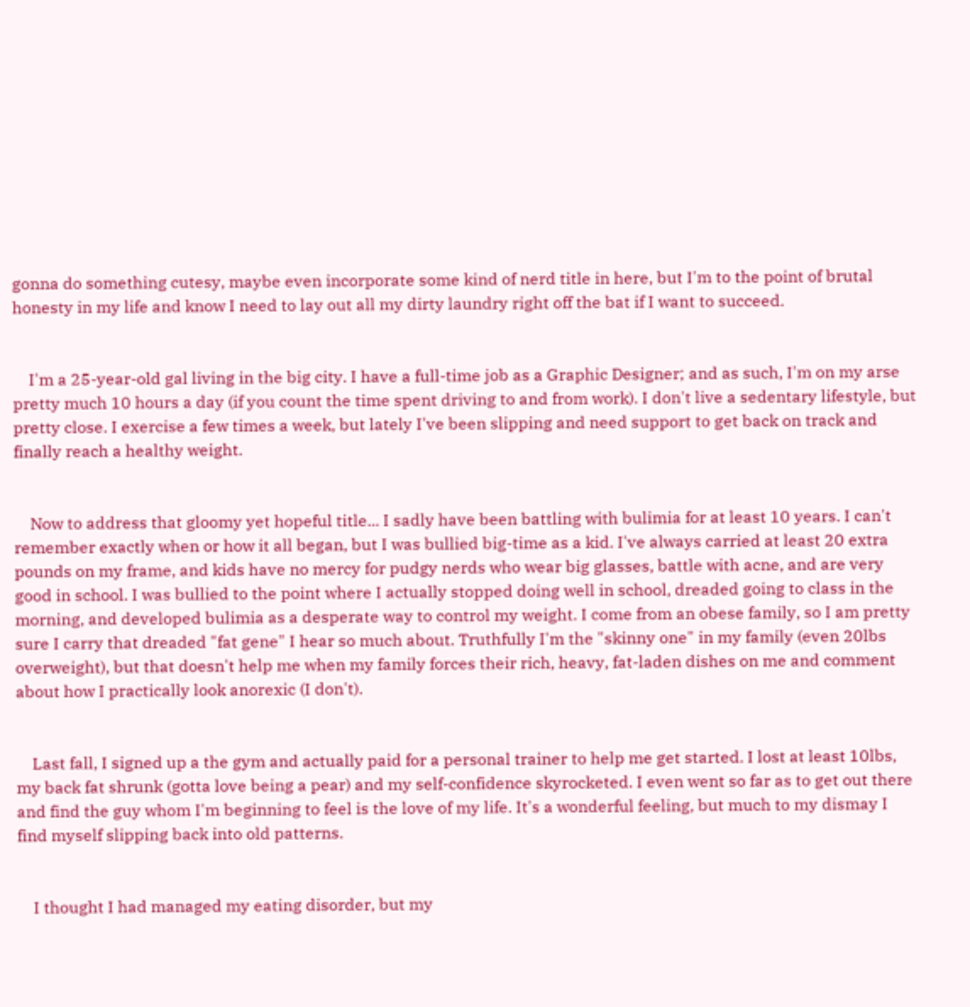gonna do something cutesy, maybe even incorporate some kind of nerd title in here, but I'm to the point of brutal honesty in my life and know I need to lay out all my dirty laundry right off the bat if I want to succeed.


    I'm a 25-year-old gal living in the big city. I have a full-time job as a Graphic Designer; and as such, I'm on my arse pretty much 10 hours a day (if you count the time spent driving to and from work). I don't live a sedentary lifestyle, but pretty close. I exercise a few times a week, but lately I've been slipping and need support to get back on track and finally reach a healthy weight.


    Now to address that gloomy yet hopeful title... I sadly have been battling with bulimia for at least 10 years. I can't remember exactly when or how it all began, but I was bullied big-time as a kid. I've always carried at least 20 extra pounds on my frame, and kids have no mercy for pudgy nerds who wear big glasses, battle with acne, and are very good in school. I was bullied to the point where I actually stopped doing well in school, dreaded going to class in the morning, and developed bulimia as a desperate way to control my weight. I come from an obese family, so I am pretty sure I carry that dreaded "fat gene" I hear so much about. Truthfully I'm the "skinny one" in my family (even 20lbs overweight), but that doesn't help me when my family forces their rich, heavy, fat-laden dishes on me and comment about how I practically look anorexic (I don't).


    Last fall, I signed up a the gym and actually paid for a personal trainer to help me get started. I lost at least 10lbs, my back fat shrunk (gotta love being a pear) and my self-confidence skyrocketed. I even went so far as to get out there and find the guy whom I'm beginning to feel is the love of my life. It's a wonderful feeling, but much to my dismay I find myself slipping back into old patterns.


    I thought I had managed my eating disorder, but my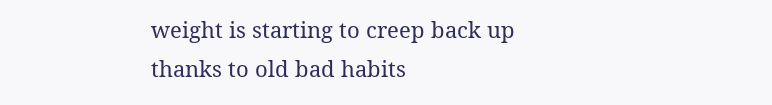weight is starting to creep back up thanks to old bad habits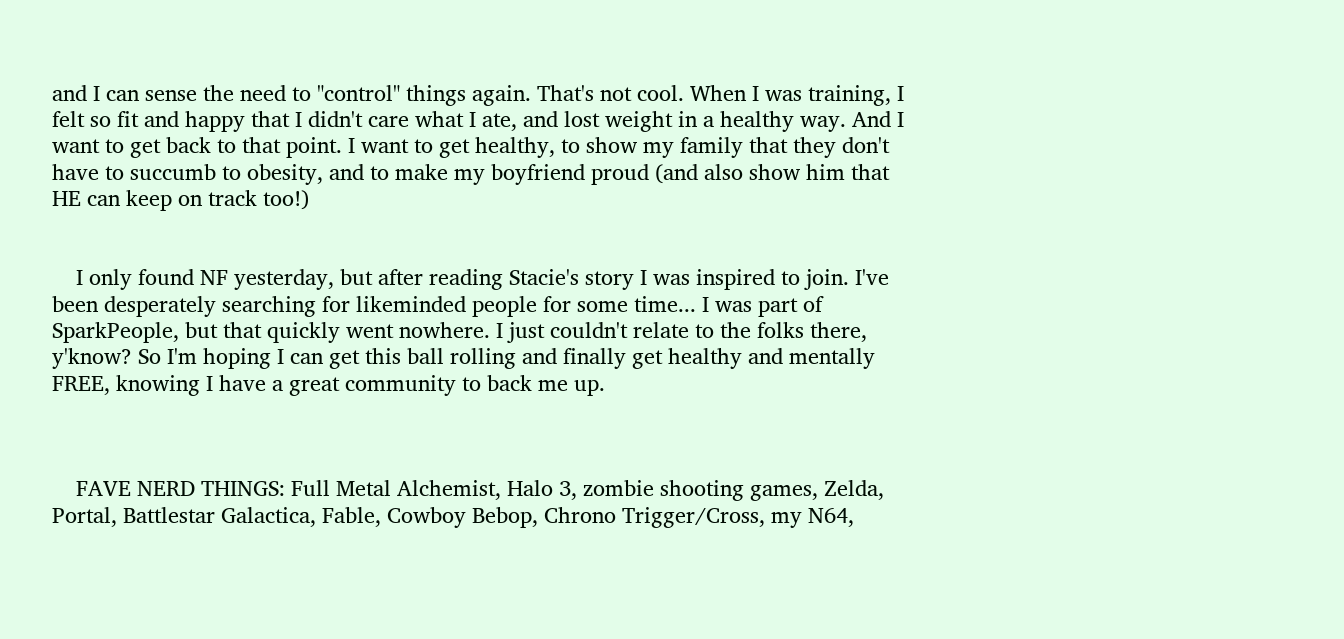and I can sense the need to "control" things again. That's not cool. When I was training, I felt so fit and happy that I didn't care what I ate, and lost weight in a healthy way. And I want to get back to that point. I want to get healthy, to show my family that they don't have to succumb to obesity, and to make my boyfriend proud (and also show him that HE can keep on track too!)


    I only found NF yesterday, but after reading Stacie's story I was inspired to join. I've been desperately searching for likeminded people for some time... I was part of SparkPeople, but that quickly went nowhere. I just couldn't relate to the folks there, y'know? So I'm hoping I can get this ball rolling and finally get healthy and mentally FREE, knowing I have a great community to back me up.



    FAVE NERD THINGS: Full Metal Alchemist, Halo 3, zombie shooting games, Zelda, Portal, Battlestar Galactica, Fable, Cowboy Bebop, Chrono Trigger/Cross, my N64,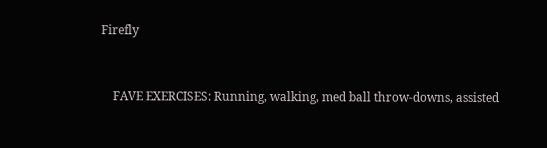Firefly


    FAVE EXERCISES: Running, walking, med ball throw-downs, assisted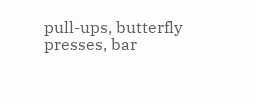pull-ups, butterfly presses, bar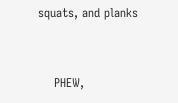squats, and planks


    PHEW,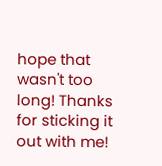hope that wasn't too long! Thanks for sticking it out with me!